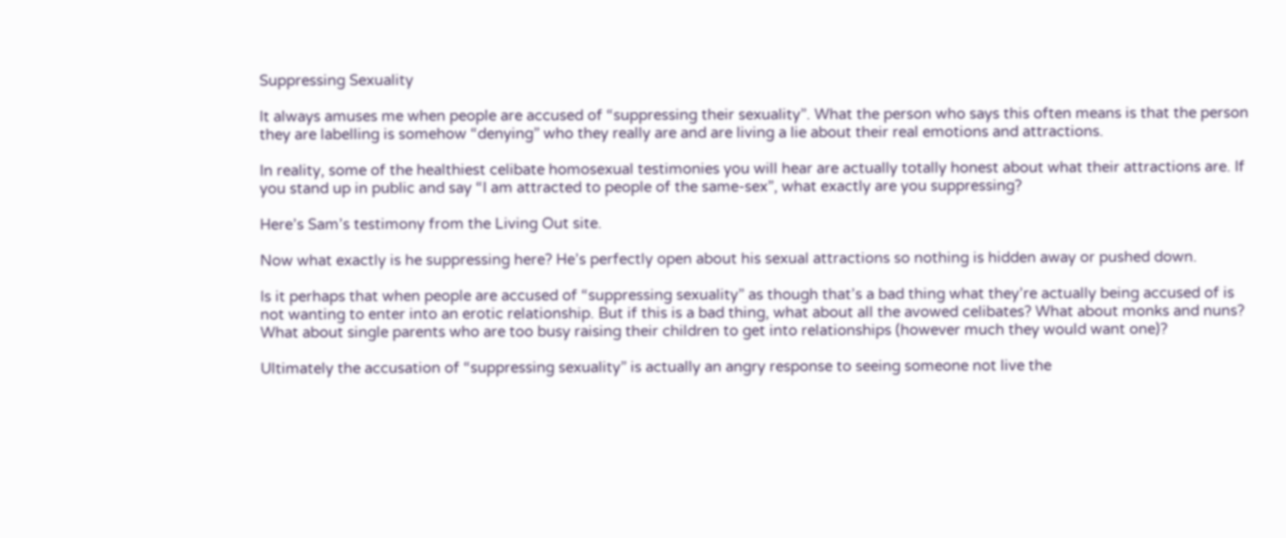Suppressing Sexuality

It always amuses me when people are accused of “suppressing their sexuality”. What the person who says this often means is that the person they are labelling is somehow “denying” who they really are and are living a lie about their real emotions and attractions.

In reality, some of the healthiest celibate homosexual testimonies you will hear are actually totally honest about what their attractions are. If you stand up in public and say “I am attracted to people of the same-sex”, what exactly are you suppressing?

Here’s Sam’s testimony from the Living Out site.

Now what exactly is he suppressing here? He’s perfectly open about his sexual attractions so nothing is hidden away or pushed down.

Is it perhaps that when people are accused of “suppressing sexuality” as though that’s a bad thing what they’re actually being accused of is not wanting to enter into an erotic relationship. But if this is a bad thing, what about all the avowed celibates? What about monks and nuns? What about single parents who are too busy raising their children to get into relationships (however much they would want one)?

Ultimately the accusation of “suppressing sexuality” is actually an angry response to seeing someone not live the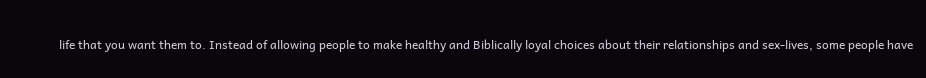life that you want them to. Instead of allowing people to make healthy and Biblically loyal choices about their relationships and sex-lives, some people have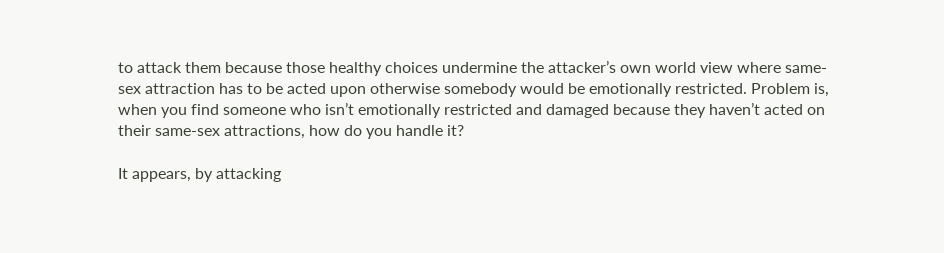to attack them because those healthy choices undermine the attacker’s own world view where same-sex attraction has to be acted upon otherwise somebody would be emotionally restricted. Problem is, when you find someone who isn’t emotionally restricted and damaged because they haven’t acted on their same-sex attractions, how do you handle it?

It appears, by attacking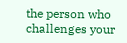the person who challenges your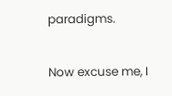paradigms.

Now excuse me, I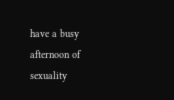have a busy afternoon of sexuality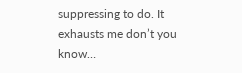suppressing to do. It exhausts me don’t you know…